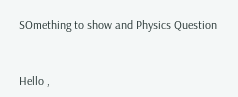SOmething to show and Physics Question


Hello ,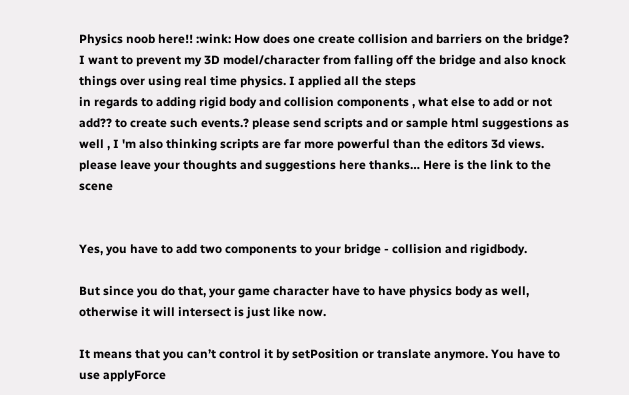Physics noob here!! :wink: How does one create collision and barriers on the bridge? I want to prevent my 3D model/character from falling off the bridge and also knock things over using real time physics. I applied all the steps
in regards to adding rigid body and collision components , what else to add or not add?? to create such events.? please send scripts and or sample html suggestions as well , I 'm also thinking scripts are far more powerful than the editors 3d views. please leave your thoughts and suggestions here thanks… Here is the link to the scene


Yes, you have to add two components to your bridge - collision and rigidbody.

But since you do that, your game character have to have physics body as well, otherwise it will intersect is just like now.

It means that you can’t control it by setPosition or translate anymore. You have to use applyForce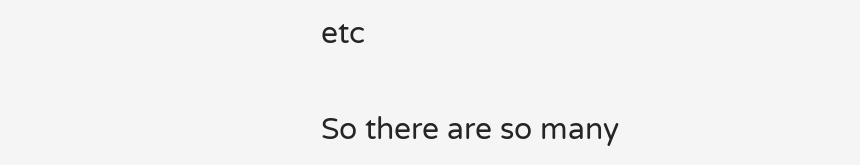etc

So there are so many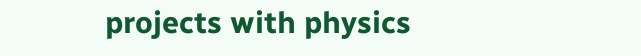projects with physics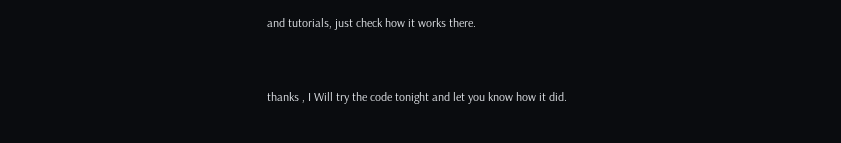and tutorials, just check how it works there.


thanks , I Will try the code tonight and let you know how it did.